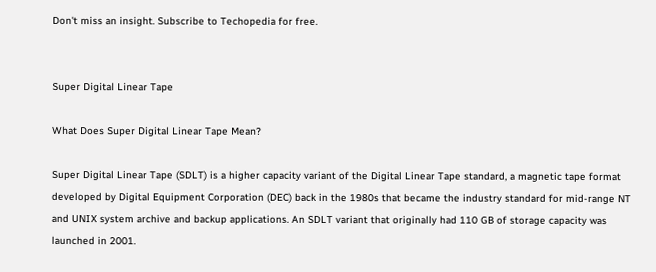Don't miss an insight. Subscribe to Techopedia for free.


Super Digital Linear Tape

What Does Super Digital Linear Tape Mean?

Super Digital Linear Tape (SDLT) is a higher capacity variant of the Digital Linear Tape standard, a magnetic tape format developed by Digital Equipment Corporation (DEC) back in the 1980s that became the industry standard for mid-range NT and UNIX system archive and backup applications. An SDLT variant that originally had 110 GB of storage capacity was launched in 2001.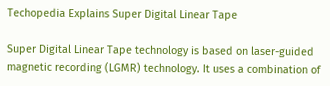Techopedia Explains Super Digital Linear Tape

Super Digital Linear Tape technology is based on laser-guided magnetic recording (LGMR) technology. It uses a combination of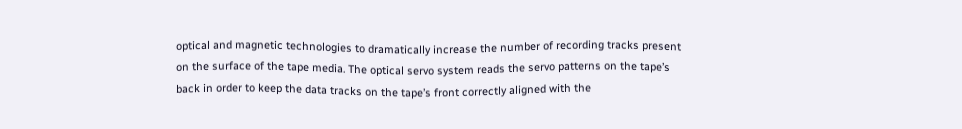optical and magnetic technologies to dramatically increase the number of recording tracks present on the surface of the tape media. The optical servo system reads the servo patterns on the tape’s back in order to keep the data tracks on the tape’s front correctly aligned with the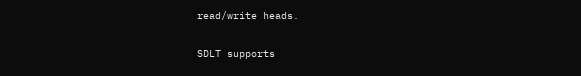read/write heads.

SDLT supports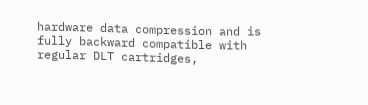hardware data compression and is fully backward compatible with regular DLT cartridges,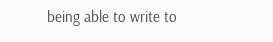being able to write to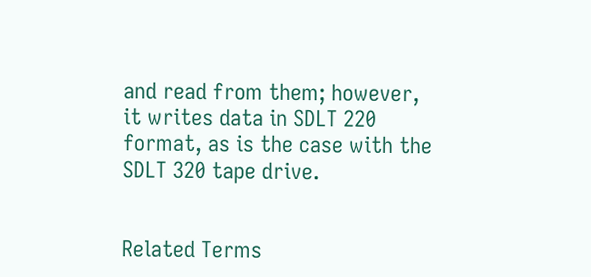and read from them; however, it writes data in SDLT 220 format, as is the case with the SDLT 320 tape drive.


Related Terms